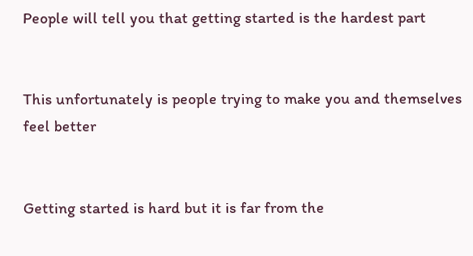People will tell you that getting started is the hardest part


This unfortunately is people trying to make you and themselves feel better


Getting started is hard but it is far from the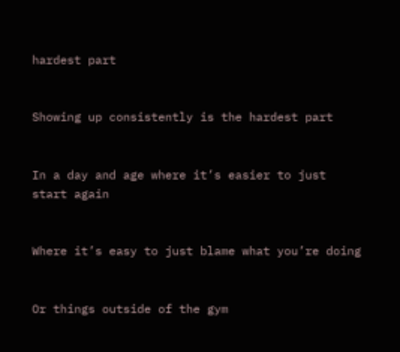hardest part


Showing up consistently is the hardest part


In a day and age where it’s easier to just start again


Where it’s easy to just blame what you’re doing


Or things outside of the gym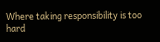Where taking responsibility is too hard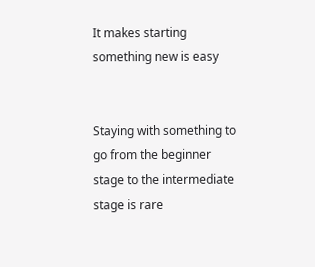It makes starting something new is easy


Staying with something to go from the beginner stage to the intermediate stage is rare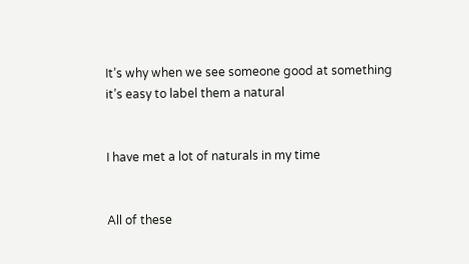It’s why when we see someone good at something it’s easy to label them a natural


I have met a lot of naturals in my time


All of these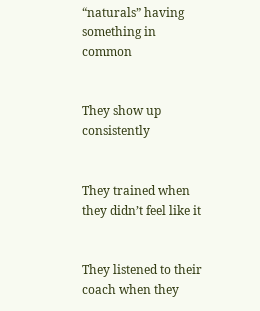“naturals” having something in common


They show up consistently


They trained when they didn’t feel like it


They listened to their coach when they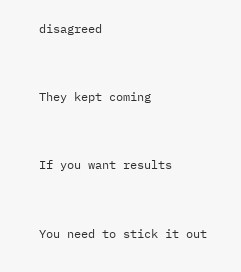disagreed


They kept coming


If you want results


You need to stick it out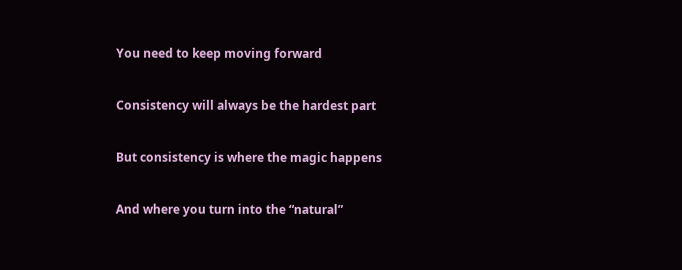You need to keep moving forward


Consistency will always be the hardest part


But consistency is where the magic happens


And where you turn into the “natural”